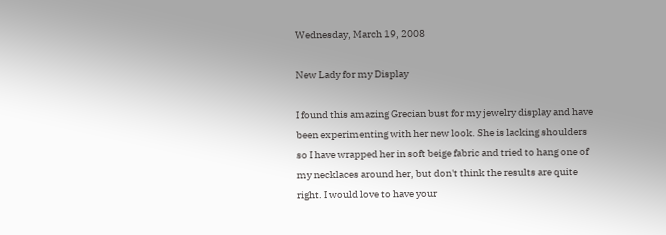Wednesday, March 19, 2008

New Lady for my Display

I found this amazing Grecian bust for my jewelry display and have been experimenting with her new look. She is lacking shoulders so I have wrapped her in soft beige fabric and tried to hang one of my necklaces around her, but don't think the results are quite right. I would love to have your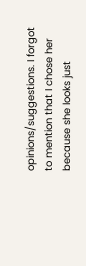opinions/suggestions. I forgot to mention that I chose her because she looks just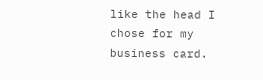like the head I chose for my business card.